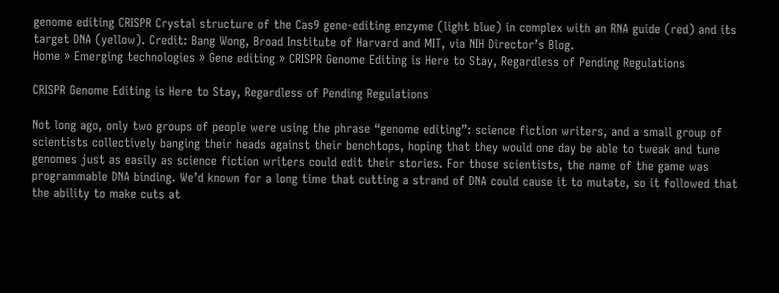genome editing CRISPR Crystal structure of the Cas9 gene-editing enzyme (light blue) in complex with an RNA guide (red) and its target DNA (yellow). Credit: Bang Wong, Broad Institute of Harvard and MIT, via NIH Director’s Blog.
Home » Emerging technologies » Gene editing » CRISPR Genome Editing is Here to Stay, Regardless of Pending Regulations

CRISPR Genome Editing is Here to Stay, Regardless of Pending Regulations

Not long ago, only two groups of people were using the phrase “genome editing”: science fiction writers, and a small group of scientists collectively banging their heads against their benchtops, hoping that they would one day be able to tweak and tune genomes just as easily as science fiction writers could edit their stories. For those scientists, the name of the game was programmable DNA binding. We’d known for a long time that cutting a strand of DNA could cause it to mutate, so it followed that the ability to make cuts at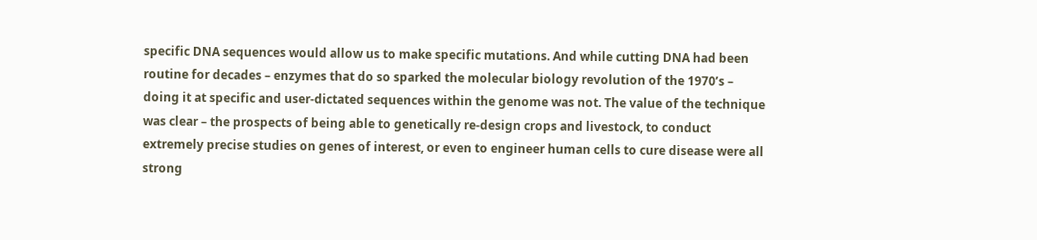specific DNA sequences would allow us to make specific mutations. And while cutting DNA had been routine for decades – enzymes that do so sparked the molecular biology revolution of the 1970’s – doing it at specific and user-dictated sequences within the genome was not. The value of the technique was clear – the prospects of being able to genetically re-design crops and livestock, to conduct extremely precise studies on genes of interest, or even to engineer human cells to cure disease were all strong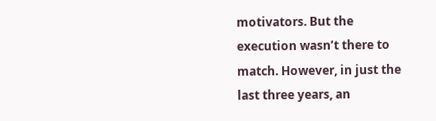motivators. But the execution wasn’t there to match. However, in just the last three years, an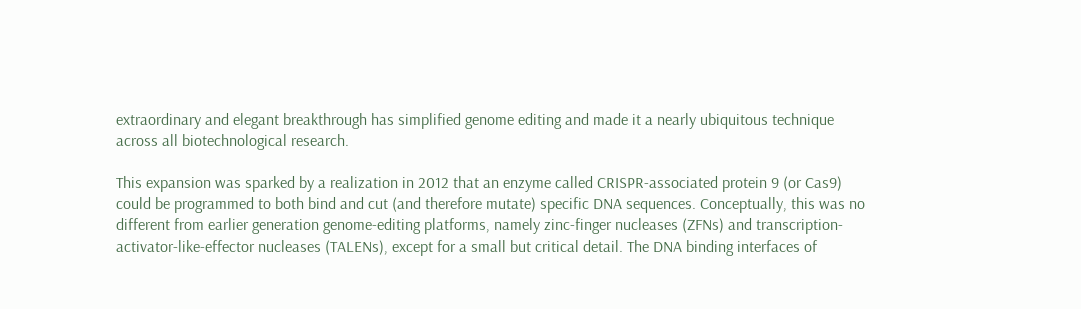extraordinary and elegant breakthrough has simplified genome editing and made it a nearly ubiquitous technique across all biotechnological research.

This expansion was sparked by a realization in 2012 that an enzyme called CRISPR-associated protein 9 (or Cas9) could be programmed to both bind and cut (and therefore mutate) specific DNA sequences. Conceptually, this was no different from earlier generation genome-editing platforms, namely zinc-finger nucleases (ZFNs) and transcription-activator-like-effector nucleases (TALENs), except for a small but critical detail. The DNA binding interfaces of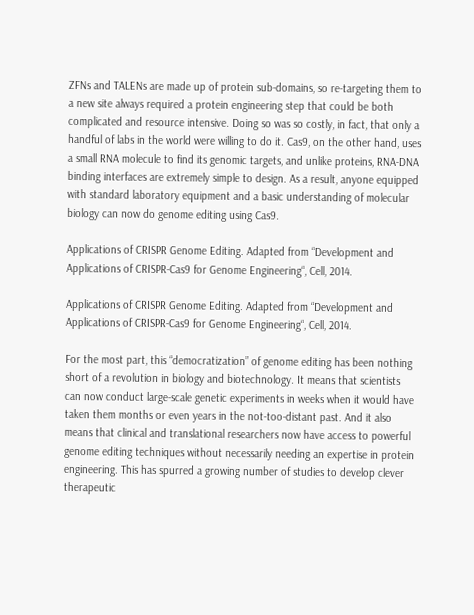ZFNs and TALENs are made up of protein sub-domains, so re-targeting them to a new site always required a protein engineering step that could be both complicated and resource intensive. Doing so was so costly, in fact, that only a handful of labs in the world were willing to do it. Cas9, on the other hand, uses a small RNA molecule to find its genomic targets, and unlike proteins, RNA-DNA binding interfaces are extremely simple to design. As a result, anyone equipped with standard laboratory equipment and a basic understanding of molecular biology can now do genome editing using Cas9.

Applications of CRISPR Genome Editing. Adapted from “Development and Applications of CRISPR-Cas9 for Genome Engineering“, Cell, 2014.

Applications of CRISPR Genome Editing. Adapted from “Development and Applications of CRISPR-Cas9 for Genome Engineering“, Cell, 2014.

For the most part, this “democratization” of genome editing has been nothing short of a revolution in biology and biotechnology. It means that scientists can now conduct large-scale genetic experiments in weeks when it would have taken them months or even years in the not-too-distant past. And it also means that clinical and translational researchers now have access to powerful genome editing techniques without necessarily needing an expertise in protein engineering. This has spurred a growing number of studies to develop clever therapeutic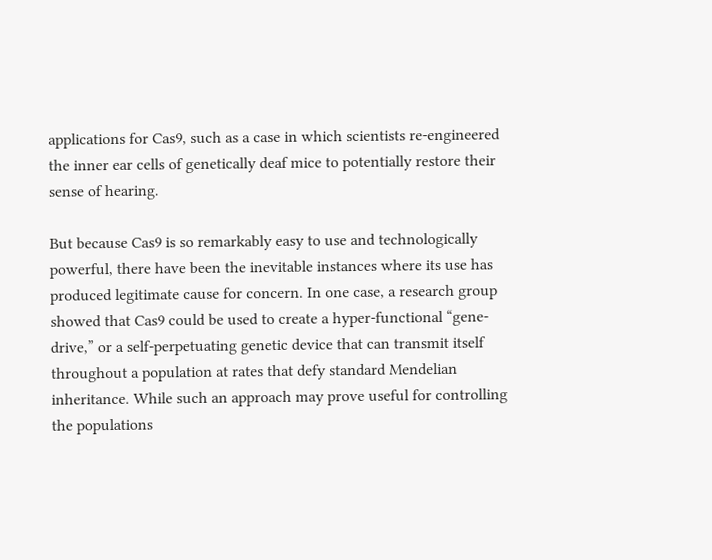applications for Cas9, such as a case in which scientists re-engineered the inner ear cells of genetically deaf mice to potentially restore their sense of hearing.

But because Cas9 is so remarkably easy to use and technologically powerful, there have been the inevitable instances where its use has produced legitimate cause for concern. In one case, a research group showed that Cas9 could be used to create a hyper-functional “gene-drive,” or a self-perpetuating genetic device that can transmit itself throughout a population at rates that defy standard Mendelian inheritance. While such an approach may prove useful for controlling the populations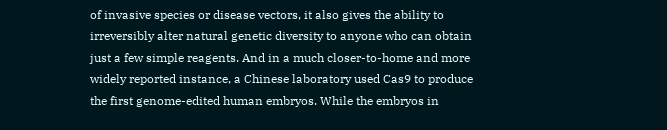of invasive species or disease vectors, it also gives the ability to irreversibly alter natural genetic diversity to anyone who can obtain just a few simple reagents. And in a much closer-to-home and more widely reported instance, a Chinese laboratory used Cas9 to produce the first genome-edited human embryos. While the embryos in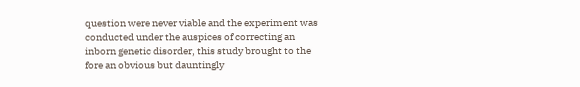question were never viable and the experiment was conducted under the auspices of correcting an inborn genetic disorder, this study brought to the fore an obvious but dauntingly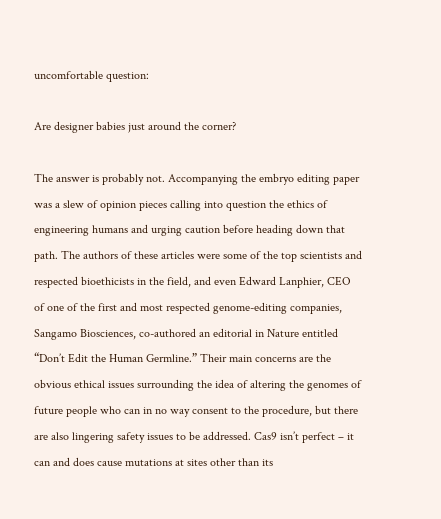uncomfortable question:

Are designer babies just around the corner?

The answer is probably not. Accompanying the embryo editing paper was a slew of opinion pieces calling into question the ethics of engineering humans and urging caution before heading down that path. The authors of these articles were some of the top scientists and respected bioethicists in the field, and even Edward Lanphier, CEO of one of the first and most respected genome-editing companies, Sangamo Biosciences, co-authored an editorial in Nature entitled “Don’t Edit the Human Germline.” Their main concerns are the obvious ethical issues surrounding the idea of altering the genomes of future people who can in no way consent to the procedure, but there are also lingering safety issues to be addressed. Cas9 isn’t perfect – it can and does cause mutations at sites other than its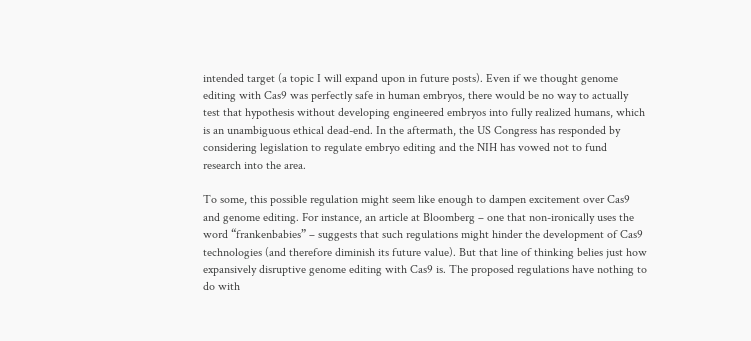intended target (a topic I will expand upon in future posts). Even if we thought genome editing with Cas9 was perfectly safe in human embryos, there would be no way to actually test that hypothesis without developing engineered embryos into fully realized humans, which is an unambiguous ethical dead-end. In the aftermath, the US Congress has responded by considering legislation to regulate embryo editing and the NIH has vowed not to fund research into the area.

To some, this possible regulation might seem like enough to dampen excitement over Cas9 and genome editing. For instance, an article at Bloomberg – one that non-ironically uses the word “frankenbabies” – suggests that such regulations might hinder the development of Cas9 technologies (and therefore diminish its future value). But that line of thinking belies just how expansively disruptive genome editing with Cas9 is. The proposed regulations have nothing to do with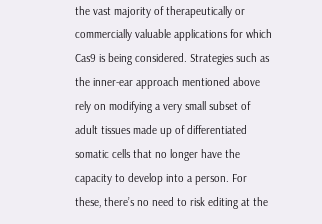the vast majority of therapeutically or commercially valuable applications for which Cas9 is being considered. Strategies such as the inner-ear approach mentioned above rely on modifying a very small subset of adult tissues made up of differentiated somatic cells that no longer have the capacity to develop into a person. For these, there’s no need to risk editing at the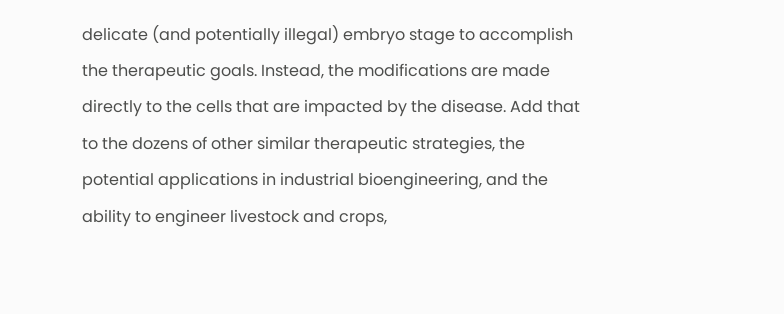delicate (and potentially illegal) embryo stage to accomplish the therapeutic goals. Instead, the modifications are made directly to the cells that are impacted by the disease. Add that to the dozens of other similar therapeutic strategies, the potential applications in industrial bioengineering, and the ability to engineer livestock and crops,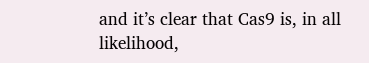and it’s clear that Cas9 is, in all likelihood,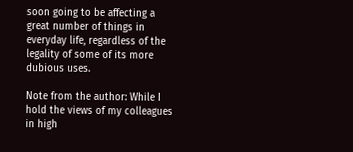soon going to be affecting a great number of things in everyday life, regardless of the legality of some of its more dubious uses.

Note from the author: While I hold the views of my colleagues in high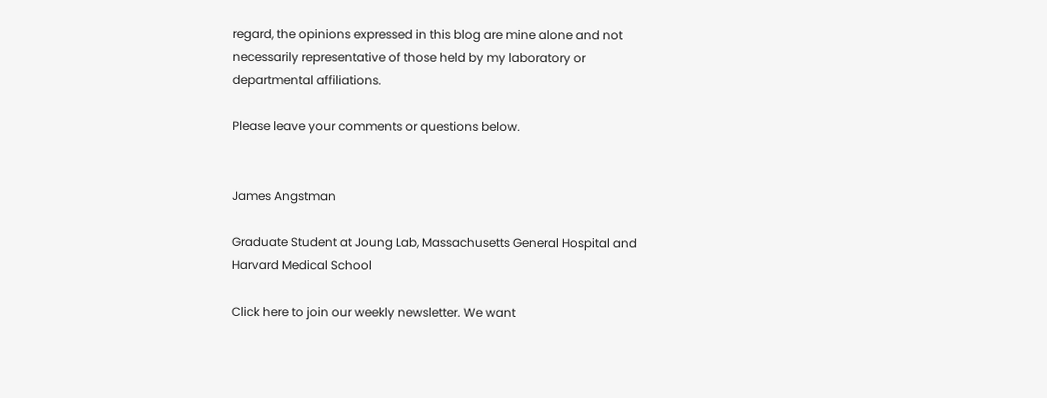regard, the opinions expressed in this blog are mine alone and not necessarily representative of those held by my laboratory or departmental affiliations.

Please leave your comments or questions below.


James Angstman

Graduate Student at Joung Lab, Massachusetts General Hospital and Harvard Medical School

Click here to join our weekly newsletter. We want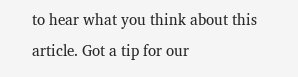to hear what you think about this article. Got a tip for our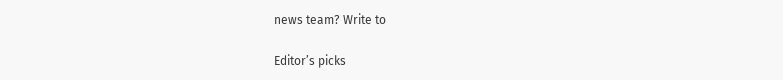news team? Write to

Editor’s picks